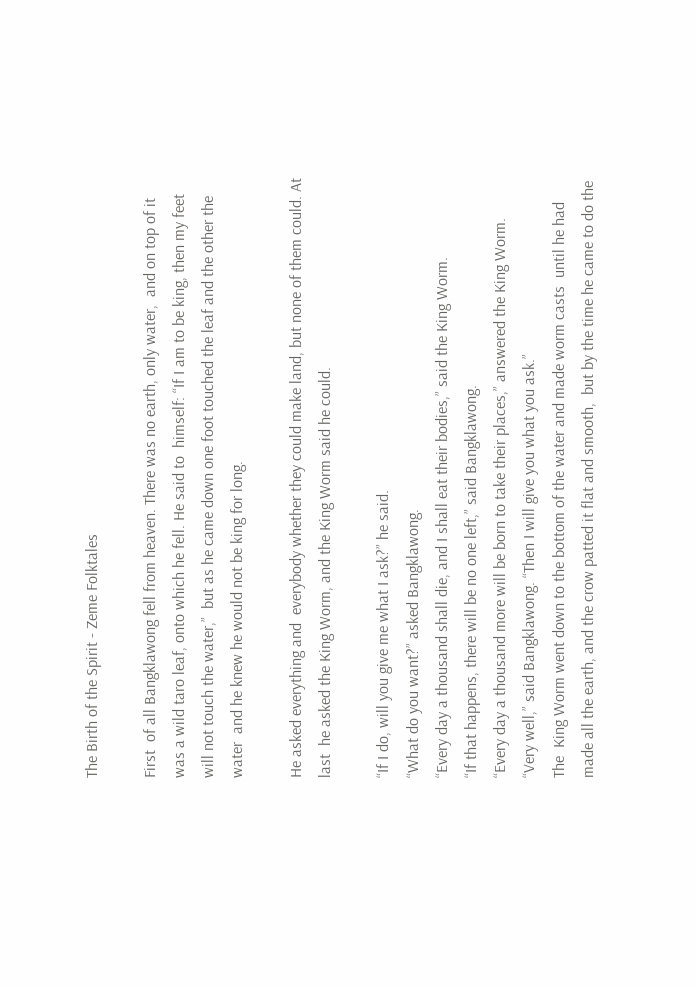The Birth of the Spirit - Zeme Folktales

First  of all Bangklawong fell from heaven. There was no earth, only water,  and on top of it was a wild taro leaf, onto which he fell. He said to  himself: “If I am to be king, then my feet will not touch the water,”  but as he came down one foot touched the leaf and the other the water  and he knew he would not be king for long.

He asked everything and  everybody whether they could make land, but none of them could. At last  he asked the King Worm, and the King Worm said he could.

“If I do, will you give me what I ask?” he said.
“What do you want?” asked Bangklawong.
“Every day a thousand shall die, and I shall eat their bodies,” said the King Worm.
“If that happens, there will be no one left,” said Bangklawong.
“Every day a thousand more will be born to take their places,” answered the King Worm.
“Very well,” said Bangklawong. “Then I will give you what you ask.”
The  King Worm went down to the bottom of the water and made worm casts  until he had made all the earth, and the crow patted it flat and smooth,  but by the time he came to do the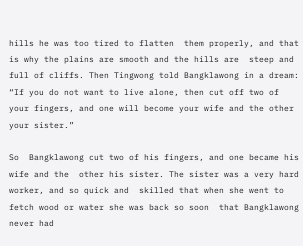hills he was too tired to flatten  them properly, and that is why the plains are smooth and the hills are  steep and full of cliffs. Then Tingwong told Bangklawong in a dream:
“If you do not want to live alone, then cut off two of your fingers, and one will become your wife and the other your sister.”

So  Bangklawong cut two of his fingers, and one became his wife and the  other his sister. The sister was a very hard worker, and so quick and  skilled that when she went to fetch wood or water she was back so soon  that Bangklawong never had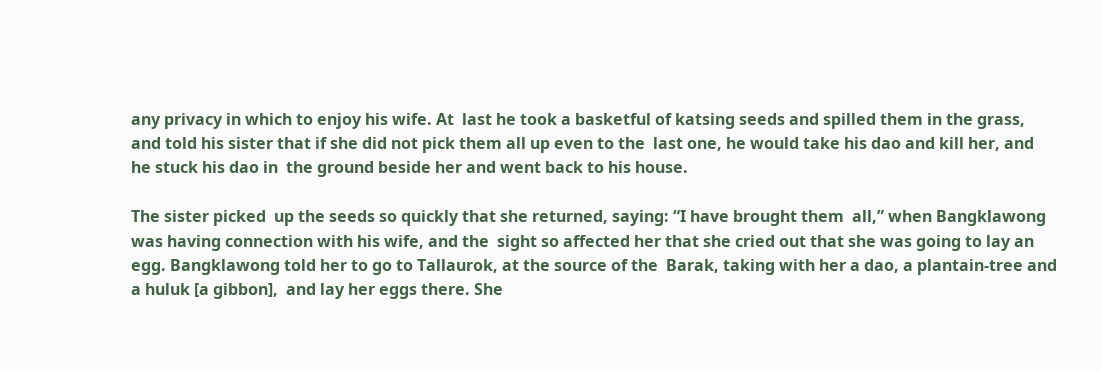any privacy in which to enjoy his wife. At  last he took a basketful of katsing seeds and spilled them in the grass,  and told his sister that if she did not pick them all up even to the  last one, he would take his dao and kill her, and he stuck his dao in  the ground beside her and went back to his house.

The sister picked  up the seeds so quickly that she returned, saying: “I have brought them  all,” when Bangklawong was having connection with his wife, and the  sight so affected her that she cried out that she was going to lay an  egg. Bangklawong told her to go to Tallaurok, at the source of the  Barak, taking with her a dao, a plantain-tree and a huluk [a gibbon],  and lay her eggs there. She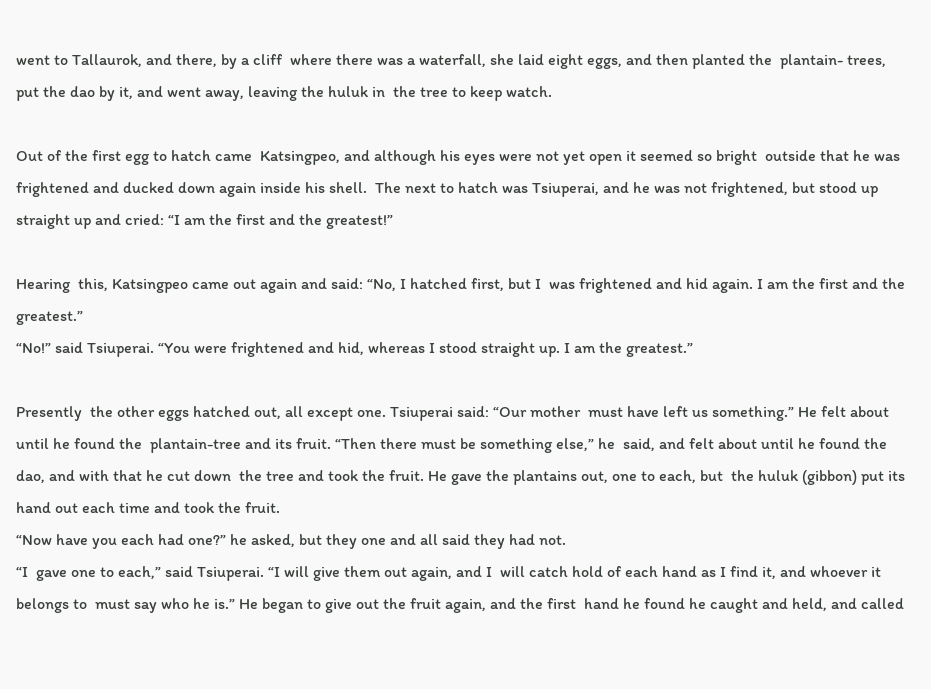went to Tallaurok, and there, by a cliff  where there was a waterfall, she laid eight eggs, and then planted the  plantain- trees, put the dao by it, and went away, leaving the huluk in  the tree to keep watch.

Out of the first egg to hatch came  Katsingpeo, and although his eyes were not yet open it seemed so bright  outside that he was frightened and ducked down again inside his shell.  The next to hatch was Tsiuperai, and he was not frightened, but stood up  straight up and cried: “I am the first and the greatest!”

Hearing  this, Katsingpeo came out again and said: “No, I hatched first, but I  was frightened and hid again. I am the first and the greatest.”
“No!” said Tsiuperai. “You were frightened and hid, whereas I stood straight up. I am the greatest.”

Presently  the other eggs hatched out, all except one. Tsiuperai said: “Our mother  must have left us something.” He felt about until he found the  plantain-tree and its fruit. “Then there must be something else,” he  said, and felt about until he found the dao, and with that he cut down  the tree and took the fruit. He gave the plantains out, one to each, but  the huluk (gibbon) put its hand out each time and took the fruit.
“Now have you each had one?” he asked, but they one and all said they had not.
“I  gave one to each,” said Tsiuperai. “I will give them out again, and I  will catch hold of each hand as I find it, and whoever it belongs to  must say who he is.” He began to give out the fruit again, and the first  hand he found he caught and held, and called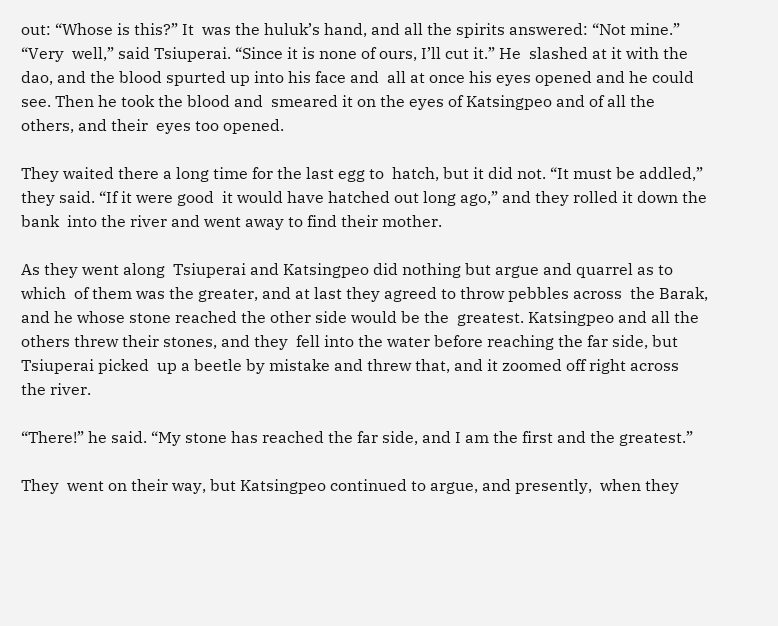out: “Whose is this?” It  was the huluk’s hand, and all the spirits answered: “Not mine.”
“Very  well,” said Tsiuperai. “Since it is none of ours, I’ll cut it.” He  slashed at it with the dao, and the blood spurted up into his face and  all at once his eyes opened and he could see. Then he took the blood and  smeared it on the eyes of Katsingpeo and of all the others, and their  eyes too opened.

They waited there a long time for the last egg to  hatch, but it did not. “It must be addled,” they said. “If it were good  it would have hatched out long ago,” and they rolled it down the bank  into the river and went away to find their mother.

As they went along  Tsiuperai and Katsingpeo did nothing but argue and quarrel as to which  of them was the greater, and at last they agreed to throw pebbles across  the Barak, and he whose stone reached the other side would be the  greatest. Katsingpeo and all the others threw their stones, and they  fell into the water before reaching the far side, but Tsiuperai picked  up a beetle by mistake and threw that, and it zoomed off right across  the river.

“There!” he said. “My stone has reached the far side, and I am the first and the greatest.”

They  went on their way, but Katsingpeo continued to argue, and presently,  when they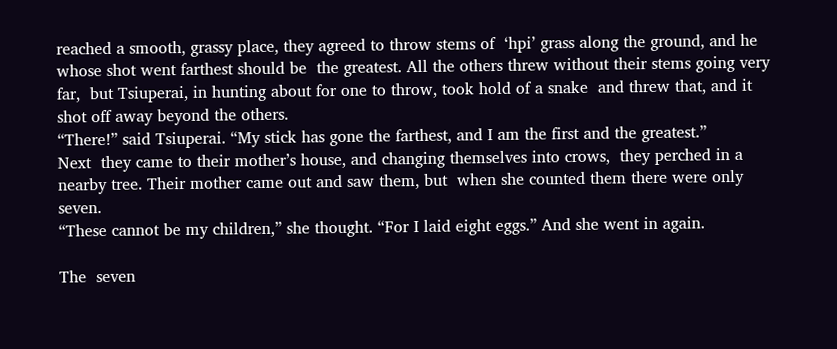reached a smooth, grassy place, they agreed to throw stems of  ‘hpi’ grass along the ground, and he whose shot went farthest should be  the greatest. All the others threw without their stems going very far,  but Tsiuperai, in hunting about for one to throw, took hold of a snake  and threw that, and it shot off away beyond the others.
“There!” said Tsiuperai. “My stick has gone the farthest, and I am the first and the greatest.”
Next  they came to their mother’s house, and changing themselves into crows,  they perched in a nearby tree. Their mother came out and saw them, but  when she counted them there were only seven.
“These cannot be my children,” she thought. “For I laid eight eggs.” And she went in again.

The  seven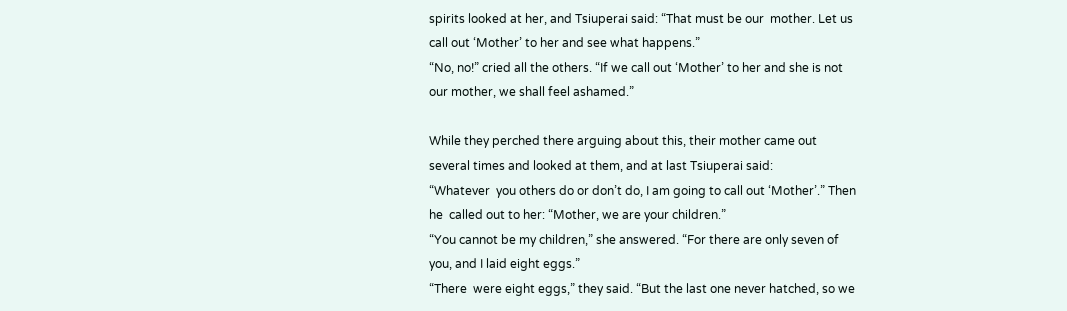spirits looked at her, and Tsiuperai said: “That must be our  mother. Let us call out ‘Mother’ to her and see what happens.”
“No, no!” cried all the others. “If we call out ‘Mother’ to her and she is not our mother, we shall feel ashamed.”

While they perched there arguing about this, their mother came out several times and looked at them, and at last Tsiuperai said:
“Whatever  you others do or don’t do, I am going to call out ‘Mother’.” Then he  called out to her: “Mother, we are your children.”
“You cannot be my children,” she answered. “For there are only seven of you, and I laid eight eggs.”
“There  were eight eggs,” they said. “But the last one never hatched, so we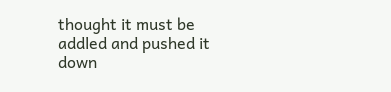thought it must be addled and pushed it down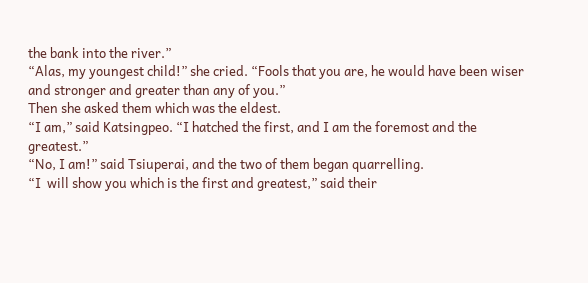the bank into the river.”
“Alas, my youngest child!” she cried. “Fools that you are, he would have been wiser and stronger and greater than any of you.”
Then she asked them which was the eldest.
“I am,” said Katsingpeo. “I hatched the first, and I am the foremost and the greatest.”
“No, I am!” said Tsiuperai, and the two of them began quarrelling.
“I  will show you which is the first and greatest,” said their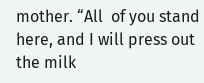mother. “All  of you stand here, and I will press out the milk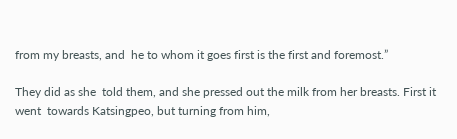from my breasts, and  he to whom it goes first is the first and foremost.”

They did as she  told them, and she pressed out the milk from her breasts. First it went  towards Katsingpeo, but turning from him,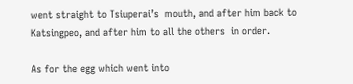went straight to Tsiuperai’s  mouth, and after him back to Katsingpeo, and after him to all the others  in order.

As for the egg which went into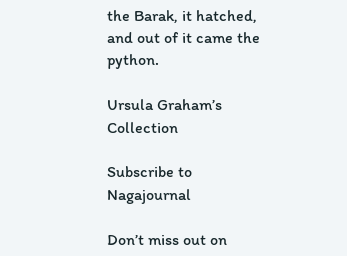the Barak, it hatched, and out of it came the python.

Ursula Graham’s Collection

Subscribe to Nagajournal

Don’t miss out on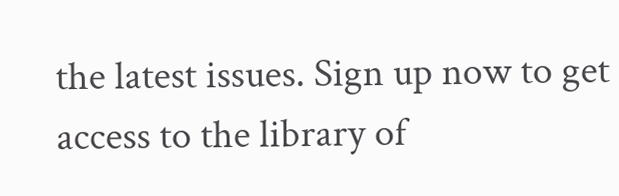the latest issues. Sign up now to get access to the library of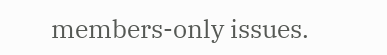members-only issues.